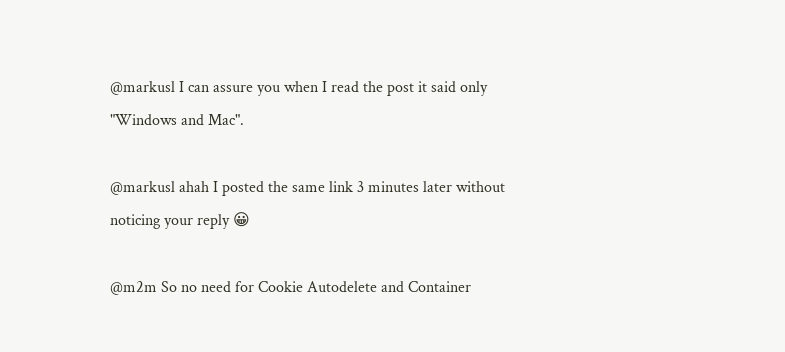@markusl I can assure you when I read the post it said only "Windows and Mac".

@markusl ahah I posted the same link 3 minutes later without noticing your reply 😀

@m2m So no need for Cookie Autodelete and Container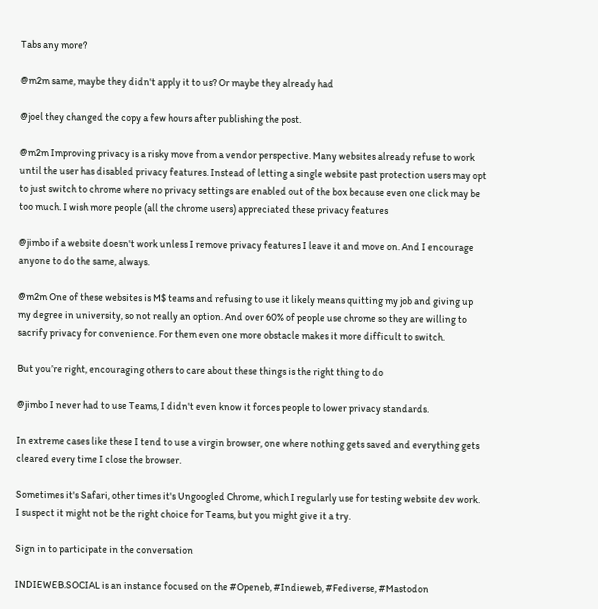Tabs any more?

@m2m same, maybe they didn't apply it to us? Or maybe they already had

@joel they changed the copy a few hours after publishing the post.

@m2m Improving privacy is a risky move from a vendor perspective. Many websites already refuse to work until the user has disabled privacy features. Instead of letting a single website past protection users may opt to just switch to chrome where no privacy settings are enabled out of the box because even one click may be too much. I wish more people (all the chrome users) appreciated these privacy features

@jimbo if a website doesn't work unless I remove privacy features I leave it and move on. And I encourage anyone to do the same, always.

@m2m One of these websites is M$ teams and refusing to use it likely means quitting my job and giving up my degree in university, so not really an option. And over 60% of people use chrome so they are willing to sacrify privacy for convenience. For them even one more obstacle makes it more difficult to switch.

But you’re right, encouraging others to care about these things is the right thing to do

@jimbo I never had to use Teams, I didn't even know it forces people to lower privacy standards.

In extreme cases like these I tend to use a virgin browser, one where nothing gets saved and everything gets cleared every time I close the browser.

Sometimes it's Safari, other times it's Ungoogled Chrome, which I regularly use for testing website dev work. I suspect it might not be the right choice for Teams, but you might give it a try.

Sign in to participate in the conversation

INDIEWEB.SOCIAL is an instance focused on the #Openeb, #Indieweb, #Fediverse, #Mastodon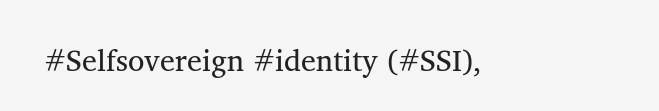#Selfsovereign #identity (#SSI),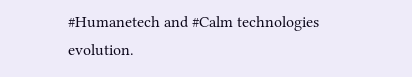#Humanetech and #Calm technologies evolution.